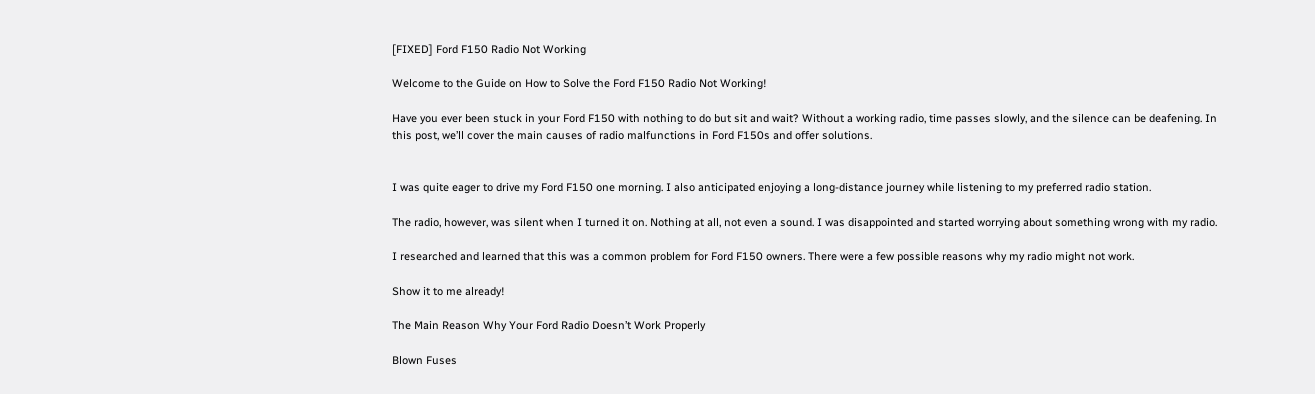[FIXED] Ford F150 Radio Not Working

Welcome to the Guide on How to Solve the Ford F150 Radio Not Working!

Have you ever been stuck in your Ford F150 with nothing to do but sit and wait? Without a working radio, time passes slowly, and the silence can be deafening. In this post, we’ll cover the main causes of radio malfunctions in Ford F150s and offer solutions.


I was quite eager to drive my Ford F150 one morning. I also anticipated enjoying a long-distance journey while listening to my preferred radio station.

The radio, however, was silent when I turned it on. Nothing at all, not even a sound. I was disappointed and started worrying about something wrong with my radio.

I researched and learned that this was a common problem for Ford F150 owners. There were a few possible reasons why my radio might not work.

Show it to me already!

The Main Reason Why Your Ford Radio Doesn’t Work Properly

Blown Fuses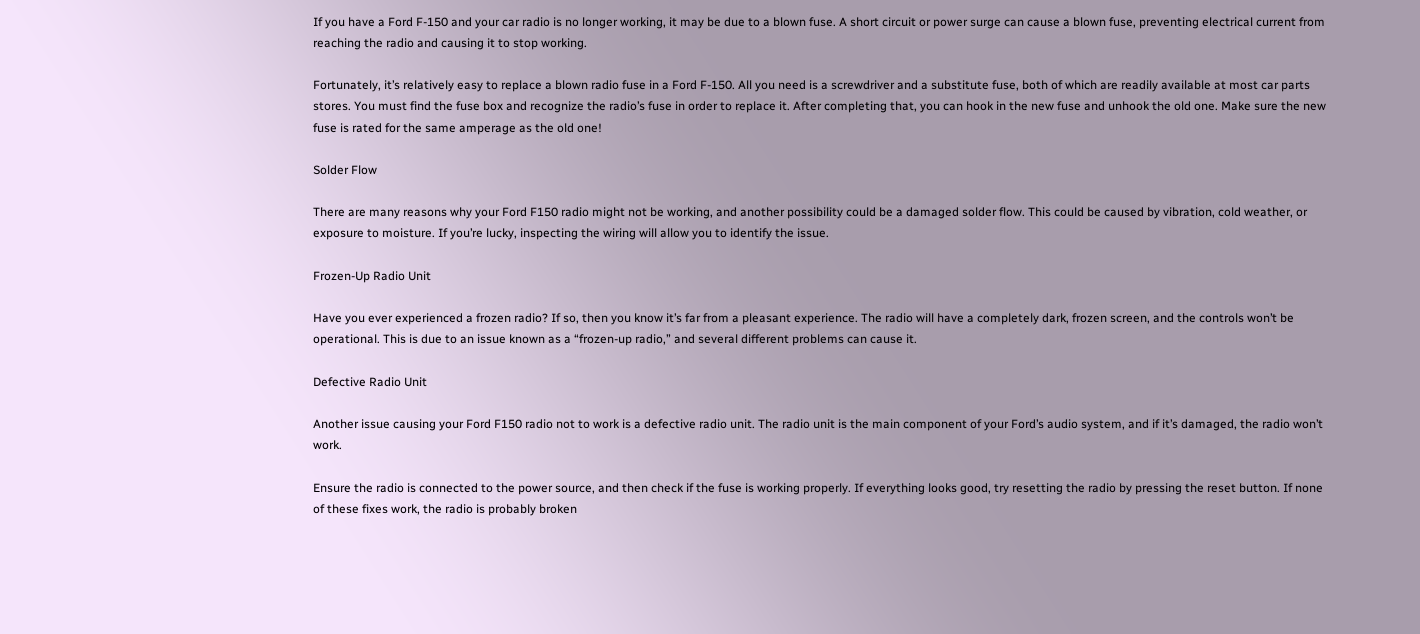If you have a Ford F-150 and your car radio is no longer working, it may be due to a blown fuse. A short circuit or power surge can cause a blown fuse, preventing electrical current from reaching the radio and causing it to stop working.

Fortunately, it’s relatively easy to replace a blown radio fuse in a Ford F-150. All you need is a screwdriver and a substitute fuse, both of which are readily available at most car parts stores. You must find the fuse box and recognize the radio’s fuse in order to replace it. After completing that, you can hook in the new fuse and unhook the old one. Make sure the new fuse is rated for the same amperage as the old one!

Solder Flow

There are many reasons why your Ford F150 radio might not be working, and another possibility could be a damaged solder flow. This could be caused by vibration, cold weather, or exposure to moisture. If you’re lucky, inspecting the wiring will allow you to identify the issue.

Frozen-Up Radio Unit

Have you ever experienced a frozen radio? If so, then you know it’s far from a pleasant experience. The radio will have a completely dark, frozen screen, and the controls won’t be operational. This is due to an issue known as a “frozen-up radio,” and several different problems can cause it.

Defective Radio Unit

Another issue causing your Ford F150 radio not to work is a defective radio unit. The radio unit is the main component of your Ford’s audio system, and if it’s damaged, the radio won’t work.

Ensure the radio is connected to the power source, and then check if the fuse is working properly. If everything looks good, try resetting the radio by pressing the reset button. If none of these fixes work, the radio is probably broken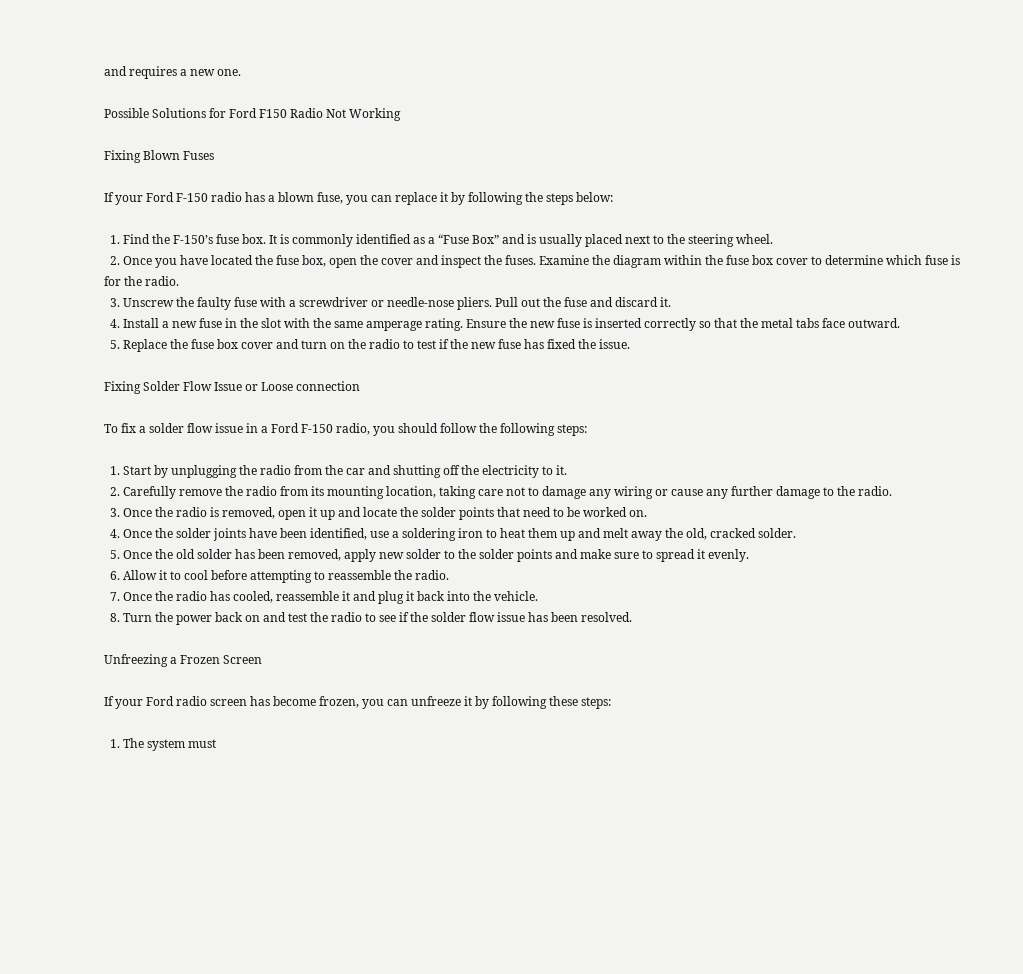and requires a new one.

Possible Solutions for Ford F150 Radio Not Working

Fixing Blown Fuses

If your Ford F-150 radio has a blown fuse, you can replace it by following the steps below:

  1. Find the F-150’s fuse box. It is commonly identified as a “Fuse Box” and is usually placed next to the steering wheel.
  2. Once you have located the fuse box, open the cover and inspect the fuses. Examine the diagram within the fuse box cover to determine which fuse is for the radio.
  3. Unscrew the faulty fuse with a screwdriver or needle-nose pliers. Pull out the fuse and discard it.
  4. Install a new fuse in the slot with the same amperage rating. Ensure the new fuse is inserted correctly so that the metal tabs face outward.
  5. Replace the fuse box cover and turn on the radio to test if the new fuse has fixed the issue.

Fixing Solder Flow Issue or Loose connection

To fix a solder flow issue in a Ford F-150 radio, you should follow the following steps:

  1. Start by unplugging the radio from the car and shutting off the electricity to it.
  2. Carefully remove the radio from its mounting location, taking care not to damage any wiring or cause any further damage to the radio.
  3. Once the radio is removed, open it up and locate the solder points that need to be worked on.
  4. Once the solder joints have been identified, use a soldering iron to heat them up and melt away the old, cracked solder.
  5. Once the old solder has been removed, apply new solder to the solder points and make sure to spread it evenly.
  6. Allow it to cool before attempting to reassemble the radio.
  7. Once the radio has cooled, reassemble it and plug it back into the vehicle.
  8. Turn the power back on and test the radio to see if the solder flow issue has been resolved.

Unfreezing a Frozen Screen

If your Ford radio screen has become frozen, you can unfreeze it by following these steps:

  1. The system must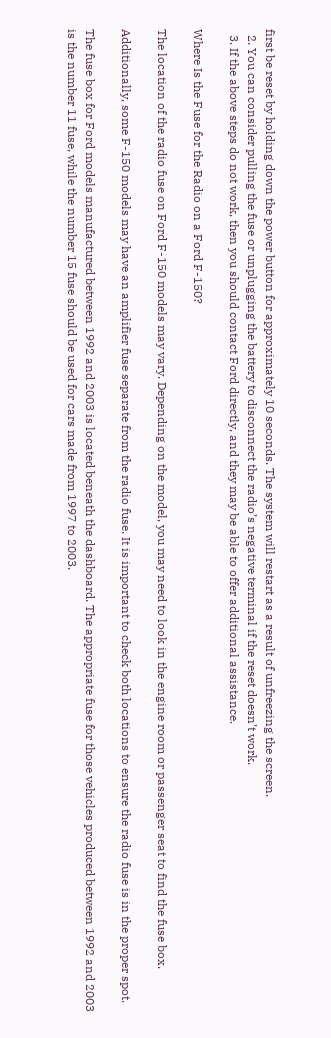first be reset by holding down the power button for approximately 10 seconds. The system will restart as a result of unfreezing the screen.
  2. You can consider pulling the fuse or unplugging the battery to disconnect the radio’s negative terminal if the reset doesn’t work.
  3. If the above steps do not work, then you should contact Ford directly, and they may be able to offer additional assistance.

Where Is the Fuse for the Radio on a Ford F-150?

The location of the radio fuse on Ford F-150 models may vary. Depending on the model, you may need to look in the engine room or passenger seat to find the fuse box.

Additionally, some F-150 models may have an amplifier fuse separate from the radio fuse. It is important to check both locations to ensure the radio fuse is in the proper spot.

The fuse box for Ford models manufactured between 1992 and 2003 is located beneath the dashboard. The appropriate fuse for those vehicles produced between 1992 and 2003 is the number 11 fuse, while the number 15 fuse should be used for cars made from 1997 to 2003.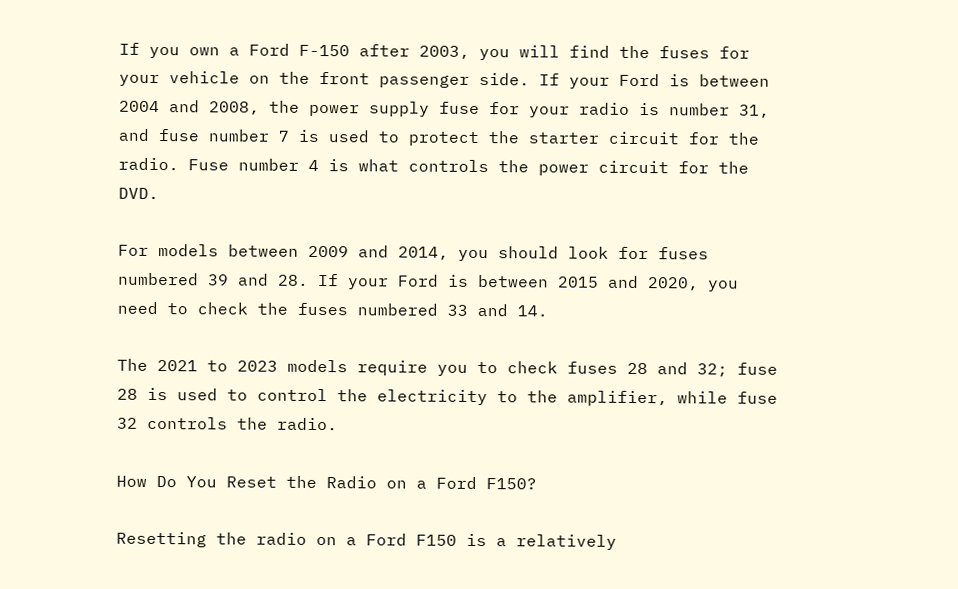If you own a Ford F-150 after 2003, you will find the fuses for your vehicle on the front passenger side. If your Ford is between 2004 and 2008, the power supply fuse for your radio is number 31, and fuse number 7 is used to protect the starter circuit for the radio. Fuse number 4 is what controls the power circuit for the DVD.

For models between 2009 and 2014, you should look for fuses numbered 39 and 28. If your Ford is between 2015 and 2020, you need to check the fuses numbered 33 and 14.

The 2021 to 2023 models require you to check fuses 28 and 32; fuse 28 is used to control the electricity to the amplifier, while fuse 32 controls the radio.

How Do You Reset the Radio on a Ford F150?

Resetting the radio on a Ford F150 is a relatively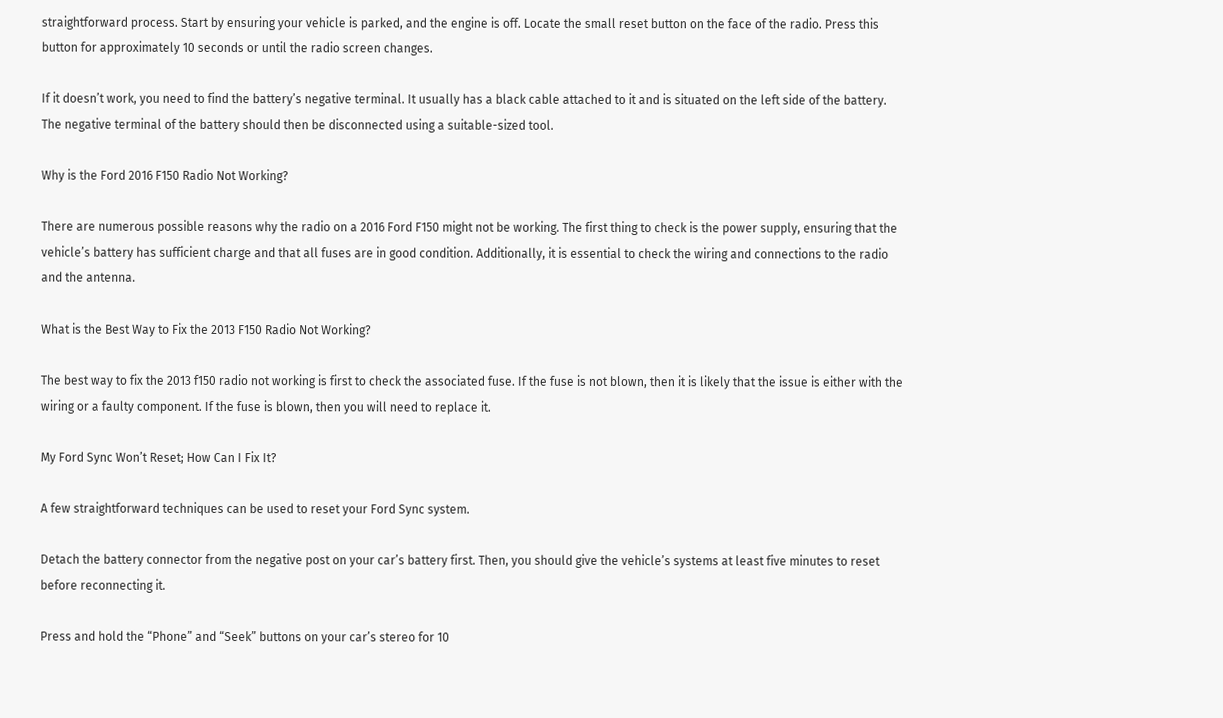straightforward process. Start by ensuring your vehicle is parked, and the engine is off. Locate the small reset button on the face of the radio. Press this button for approximately 10 seconds or until the radio screen changes.

If it doesn’t work, you need to find the battery’s negative terminal. It usually has a black cable attached to it and is situated on the left side of the battery. The negative terminal of the battery should then be disconnected using a suitable-sized tool.

Why is the Ford 2016 F150 Radio Not Working?

There are numerous possible reasons why the radio on a 2016 Ford F150 might not be working. The first thing to check is the power supply, ensuring that the vehicle’s battery has sufficient charge and that all fuses are in good condition. Additionally, it is essential to check the wiring and connections to the radio and the antenna.

What is the Best Way to Fix the 2013 F150 Radio Not Working?

The best way to fix the 2013 f150 radio not working is first to check the associated fuse. If the fuse is not blown, then it is likely that the issue is either with the wiring or a faulty component. If the fuse is blown, then you will need to replace it.

My Ford Sync Won’t Reset; How Can I Fix It?

A few straightforward techniques can be used to reset your Ford Sync system.

Detach the battery connector from the negative post on your car’s battery first. Then, you should give the vehicle’s systems at least five minutes to reset before reconnecting it.

Press and hold the “Phone” and “Seek” buttons on your car’s stereo for 10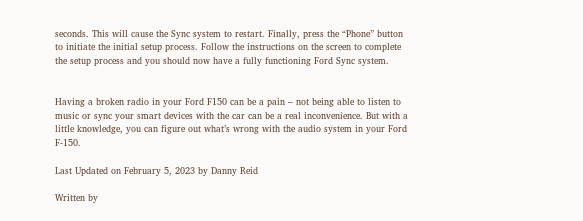seconds. This will cause the Sync system to restart. Finally, press the “Phone” button to initiate the initial setup process. Follow the instructions on the screen to complete the setup process and you should now have a fully functioning Ford Sync system.


Having a broken radio in your Ford F150 can be a pain – not being able to listen to music or sync your smart devices with the car can be a real inconvenience. But with a little knowledge, you can figure out what’s wrong with the audio system in your Ford F-150.

Last Updated on February 5, 2023 by Danny Reid

Written by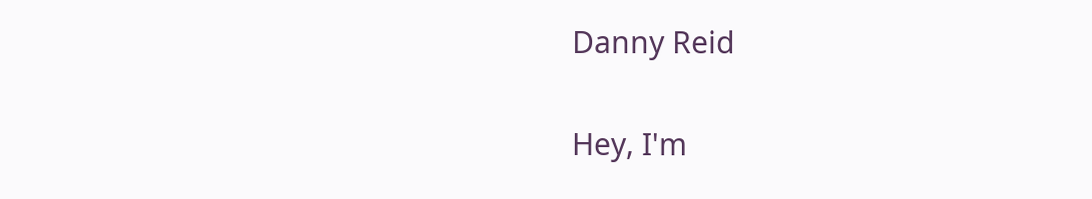Danny Reid

Hey, I'm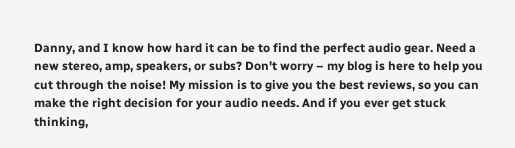Danny, and I know how hard it can be to find the perfect audio gear. Need a new stereo, amp, speakers, or subs? Don't worry – my blog is here to help you cut through the noise! My mission is to give you the best reviews, so you can make the right decision for your audio needs. And if you ever get stuck thinking,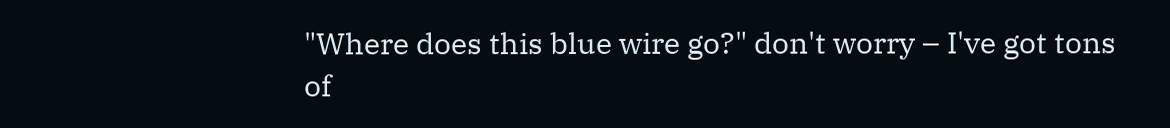"Where does this blue wire go?" don't worry – I've got tons of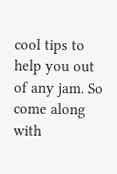cool tips to help you out of any jam. So come along with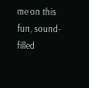me on this fun, sound-filled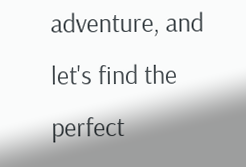adventure, and let's find the perfect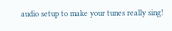audio setup to make your tunes really sing!